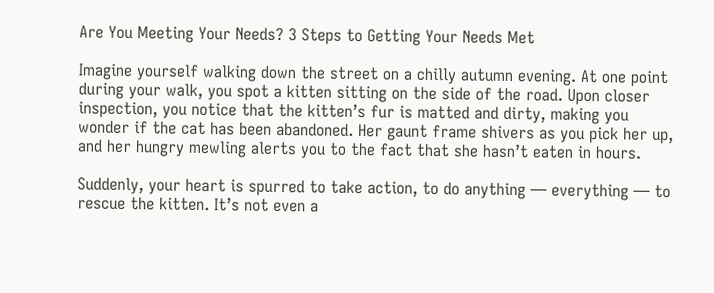Are You Meeting Your Needs? 3 Steps to Getting Your Needs Met

Imagine yourself walking down the street on a chilly autumn evening. At one point during your walk, you spot a kitten sitting on the side of the road. Upon closer inspection, you notice that the kitten’s fur is matted and dirty, making you wonder if the cat has been abandoned. Her gaunt frame shivers as you pick her up, and her hungry mewling alerts you to the fact that she hasn’t eaten in hours.

Suddenly, your heart is spurred to take action, to do anything — everything — to rescue the kitten. It’s not even a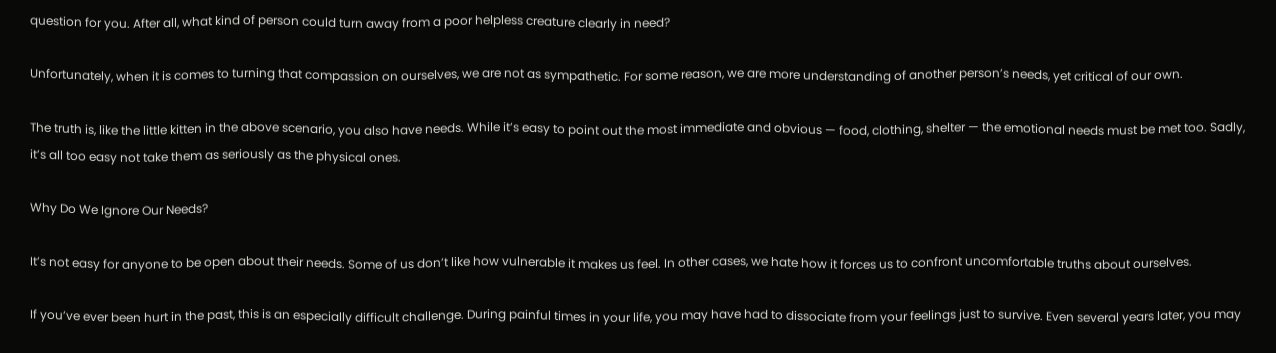question for you. After all, what kind of person could turn away from a poor helpless creature clearly in need?

Unfortunately, when it is comes to turning that compassion on ourselves, we are not as sympathetic. For some reason, we are more understanding of another person’s needs, yet critical of our own.

The truth is, like the little kitten in the above scenario, you also have needs. While it’s easy to point out the most immediate and obvious — food, clothing, shelter — the emotional needs must be met too. Sadly, it’s all too easy not take them as seriously as the physical ones.

Why Do We Ignore Our Needs?

It’s not easy for anyone to be open about their needs. Some of us don’t like how vulnerable it makes us feel. In other cases, we hate how it forces us to confront uncomfortable truths about ourselves.

If you’ve ever been hurt in the past, this is an especially difficult challenge. During painful times in your life, you may have had to dissociate from your feelings just to survive. Even several years later, you may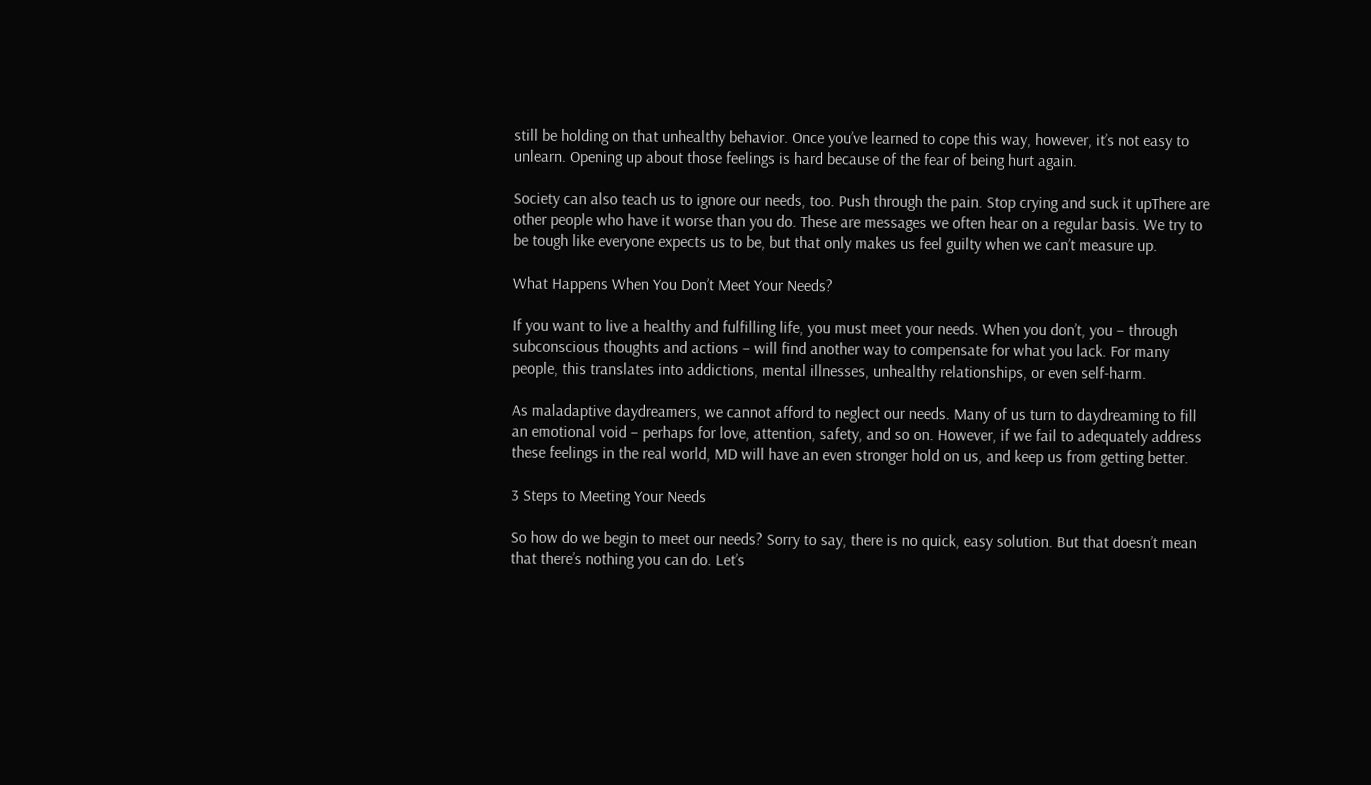still be holding on that unhealthy behavior. Once you’ve learned to cope this way, however, it’s not easy to unlearn. Opening up about those feelings is hard because of the fear of being hurt again.

Society can also teach us to ignore our needs, too. Push through the pain. Stop crying and suck it upThere are other people who have it worse than you do. These are messages we often hear on a regular basis. We try to be tough like everyone expects us to be, but that only makes us feel guilty when we can’t measure up.

What Happens When You Don’t Meet Your Needs?

If you want to live a healthy and fulfilling life, you must meet your needs. When you don’t, you – through subconscious thoughts and actions – will find another way to compensate for what you lack. For many people, this translates into addictions, mental illnesses, unhealthy relationships, or even self-harm.

As maladaptive daydreamers, we cannot afford to neglect our needs. Many of us turn to daydreaming to fill an emotional void – perhaps for love, attention, safety, and so on. However, if we fail to adequately address these feelings in the real world, MD will have an even stronger hold on us, and keep us from getting better.

3 Steps to Meeting Your Needs

So how do we begin to meet our needs? Sorry to say, there is no quick, easy solution. But that doesn’t mean that there’s nothing you can do. Let’s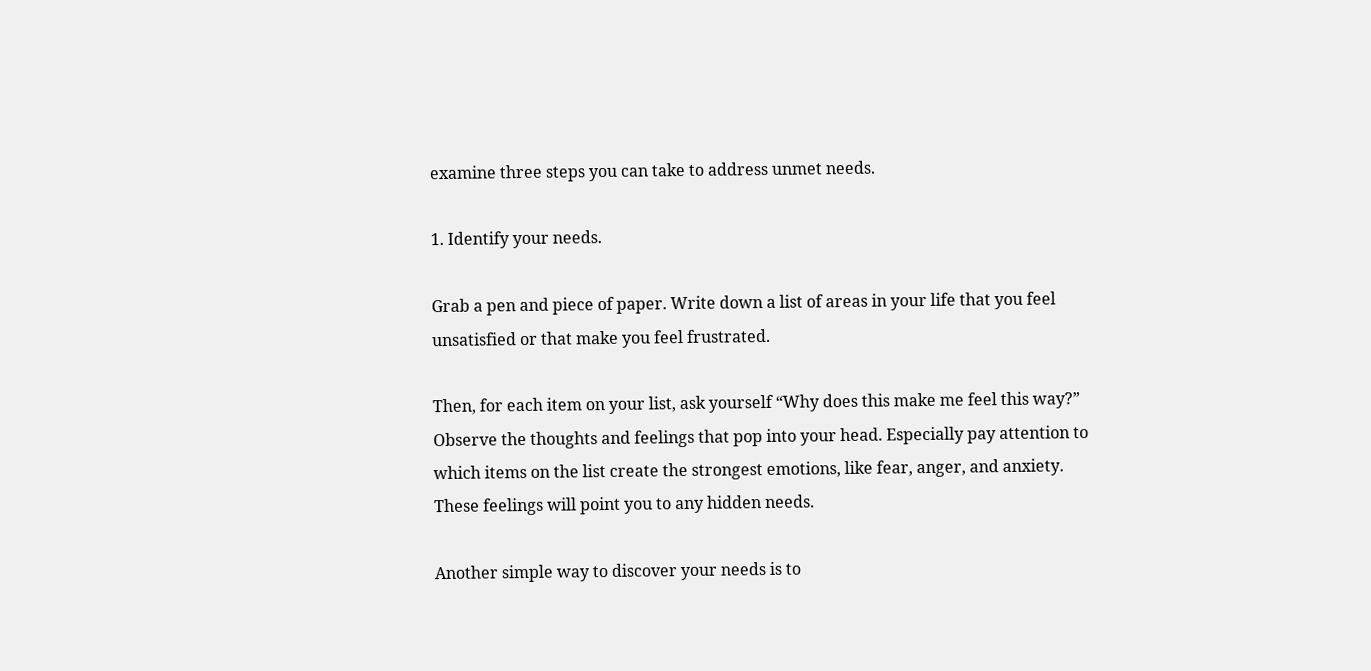examine three steps you can take to address unmet needs.

1. Identify your needs.

Grab a pen and piece of paper. Write down a list of areas in your life that you feel unsatisfied or that make you feel frustrated.

Then, for each item on your list, ask yourself “Why does this make me feel this way?” Observe the thoughts and feelings that pop into your head. Especially pay attention to which items on the list create the strongest emotions, like fear, anger, and anxiety. These feelings will point you to any hidden needs.

Another simple way to discover your needs is to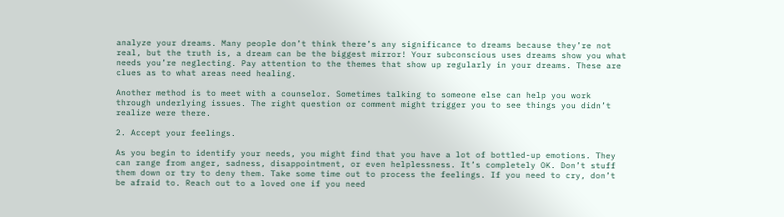analyze your dreams. Many people don’t think there’s any significance to dreams because they’re not real, but the truth is, a dream can be the biggest mirror! Your subconscious uses dreams show you what needs you’re neglecting. Pay attention to the themes that show up regularly in your dreams. These are clues as to what areas need healing.

Another method is to meet with a counselor. Sometimes talking to someone else can help you work through underlying issues. The right question or comment might trigger you to see things you didn’t realize were there.

2. Accept your feelings.

As you begin to identify your needs, you might find that you have a lot of bottled-up emotions. They can range from anger, sadness, disappointment, or even helplessness. It’s completely OK. Don’t stuff them down or try to deny them. Take some time out to process the feelings. If you need to cry, don’t be afraid to. Reach out to a loved one if you need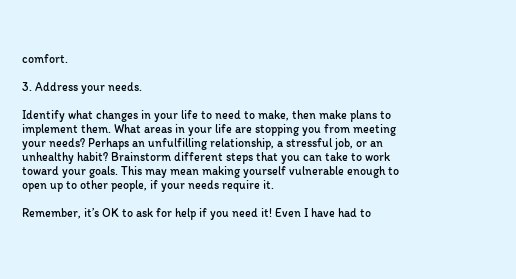comfort.

3. Address your needs.

Identify what changes in your life to need to make, then make plans to implement them. What areas in your life are stopping you from meeting your needs? Perhaps an unfulfilling relationship, a stressful job, or an unhealthy habit? Brainstorm different steps that you can take to work toward your goals. This may mean making yourself vulnerable enough to open up to other people, if your needs require it.

Remember, it’s OK to ask for help if you need it! Even I have had to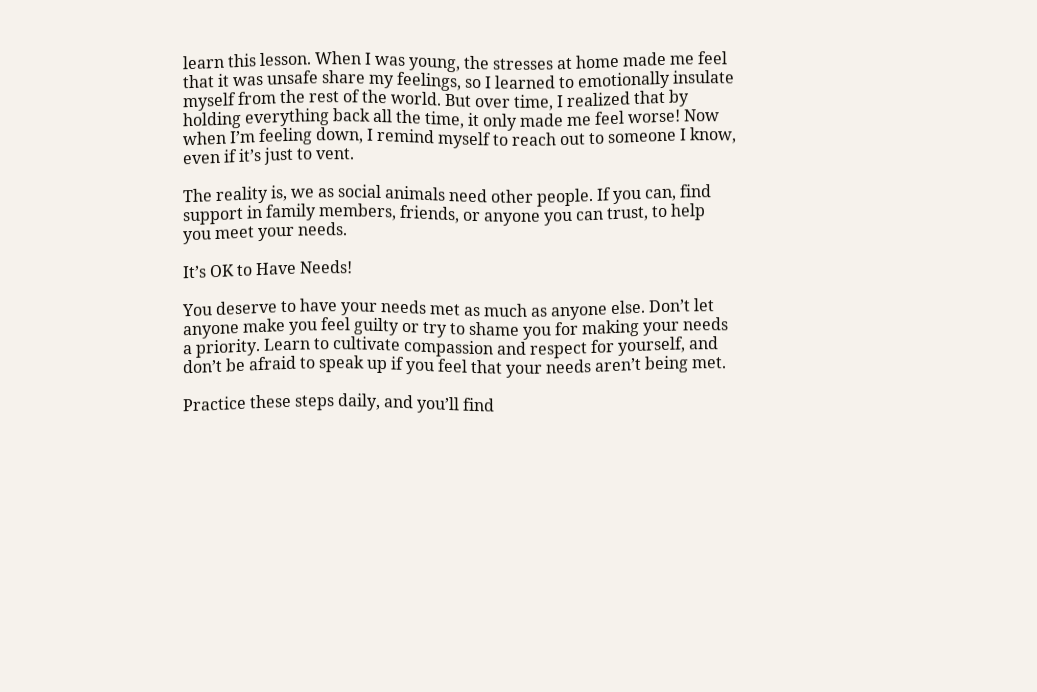learn this lesson. When I was young, the stresses at home made me feel that it was unsafe share my feelings, so I learned to emotionally insulate myself from the rest of the world. But over time, I realized that by holding everything back all the time, it only made me feel worse! Now when I’m feeling down, I remind myself to reach out to someone I know, even if it’s just to vent.

The reality is, we as social animals need other people. If you can, find support in family members, friends, or anyone you can trust, to help you meet your needs.

It’s OK to Have Needs!

You deserve to have your needs met as much as anyone else. Don’t let anyone make you feel guilty or try to shame you for making your needs a priority. Learn to cultivate compassion and respect for yourself, and don’t be afraid to speak up if you feel that your needs aren’t being met.

Practice these steps daily, and you’ll find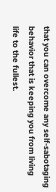that you can overcome any self-sabotaging behavior that is keeping you from living life to the fullest.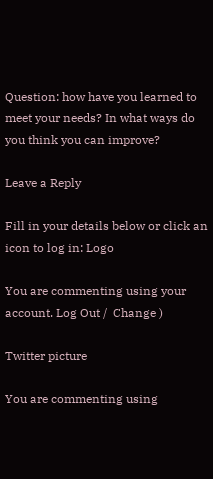Question: how have you learned to meet your needs? In what ways do you think you can improve?

Leave a Reply

Fill in your details below or click an icon to log in: Logo

You are commenting using your account. Log Out /  Change )

Twitter picture

You are commenting using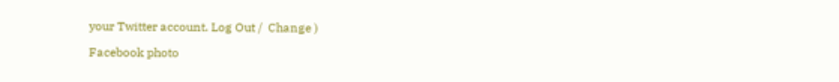your Twitter account. Log Out /  Change )

Facebook photo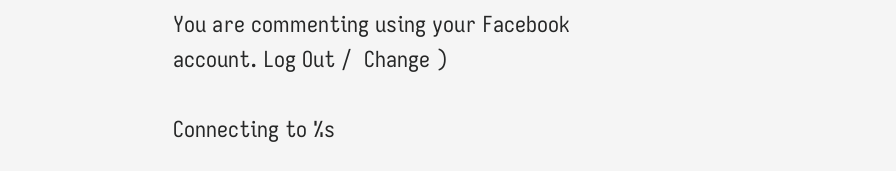You are commenting using your Facebook account. Log Out /  Change )

Connecting to %s